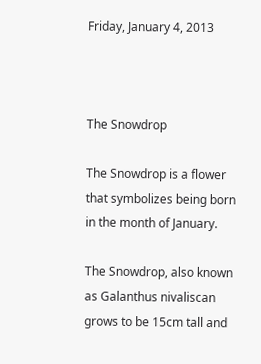Friday, January 4, 2013



The Snowdrop

The Snowdrop is a flower that symbolizes being born in the month of January.

The Snowdrop, also known as Galanthus nivaliscan grows to be 15cm tall and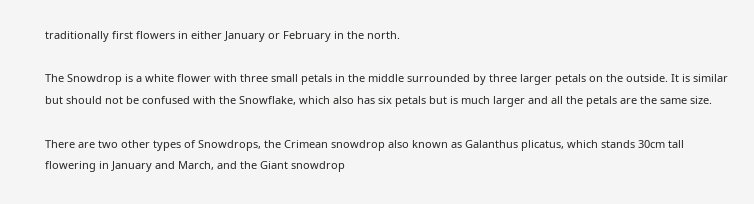traditionally first flowers in either January or February in the north.

The Snowdrop is a white flower with three small petals in the middle surrounded by three larger petals on the outside. It is similar but should not be confused with the Snowflake, which also has six petals but is much larger and all the petals are the same size.

There are two other types of Snowdrops, the Crimean snowdrop also known as Galanthus plicatus, which stands 30cm tall flowering in January and March, and the Giant snowdrop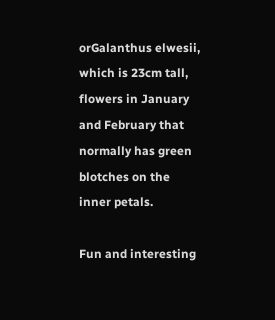orGalanthus elwesii, which is 23cm tall, flowers in January and February that normally has green blotches on the inner petals.

Fun and interesting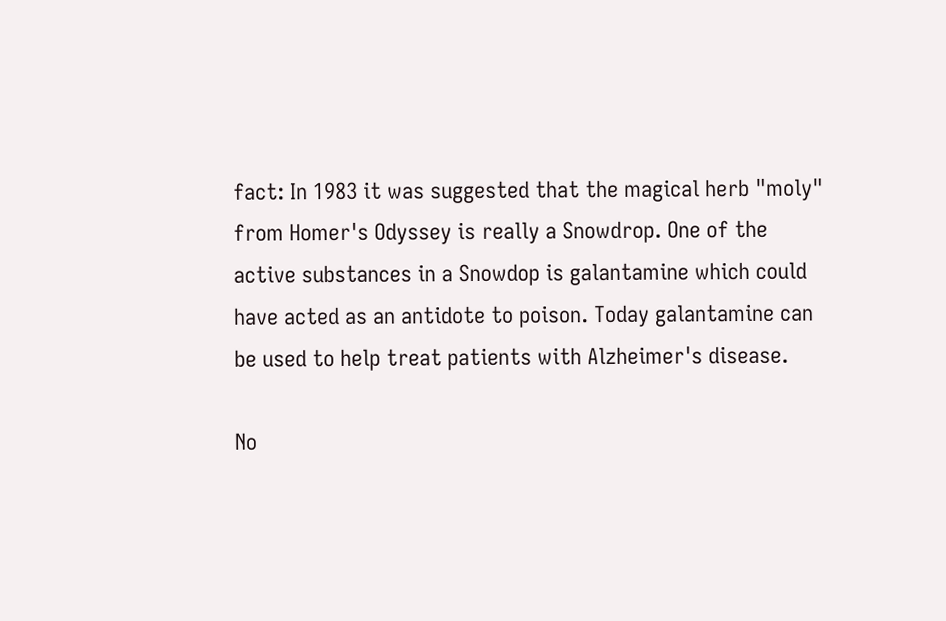fact: In 1983 it was suggested that the magical herb "moly" from Homer's Odyssey is really a Snowdrop. One of the active substances in a Snowdop is galantamine which could have acted as an antidote to poison. Today galantamine can be used to help treat patients with Alzheimer's disease.

No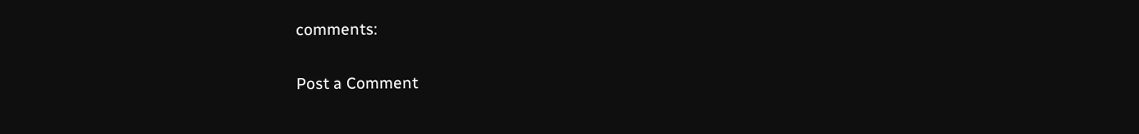comments:

Post a Comment